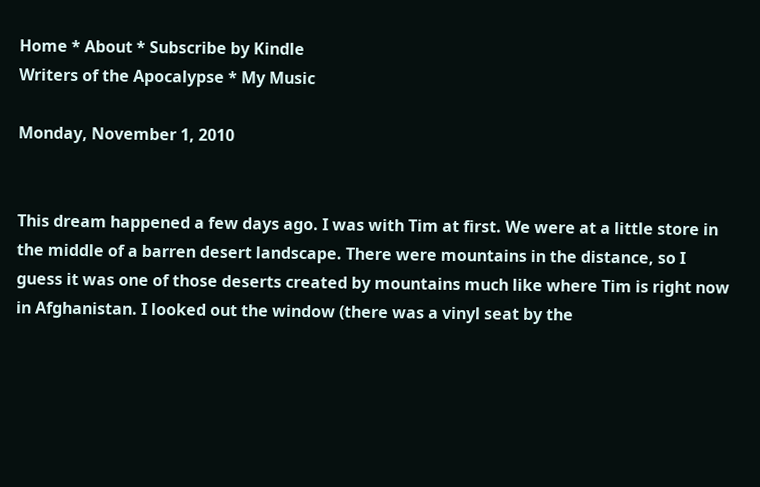Home * About * Subscribe by Kindle
Writers of the Apocalypse * My Music

Monday, November 1, 2010


This dream happened a few days ago. I was with Tim at first. We were at a little store in the middle of a barren desert landscape. There were mountains in the distance, so I guess it was one of those deserts created by mountains much like where Tim is right now in Afghanistan. I looked out the window (there was a vinyl seat by the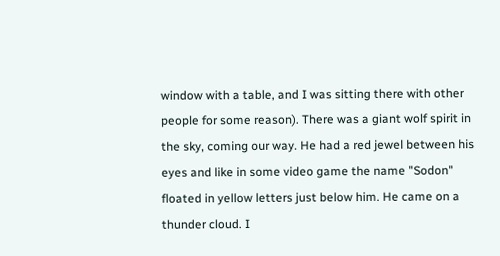window with a table, and I was sitting there with other people for some reason). There was a giant wolf spirit in the sky, coming our way. He had a red jewel between his eyes and like in some video game the name "Sodon" floated in yellow letters just below him. He came on a thunder cloud. I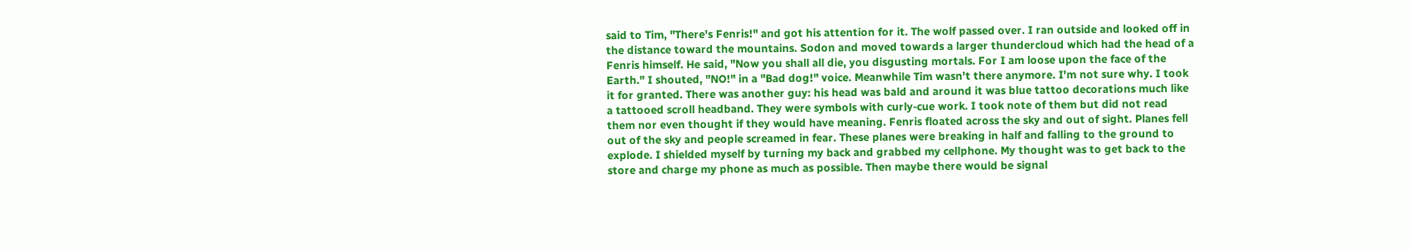said to Tim, "There's Fenris!" and got his attention for it. The wolf passed over. I ran outside and looked off in the distance toward the mountains. Sodon and moved towards a larger thundercloud which had the head of a Fenris himself. He said, "Now you shall all die, you disgusting mortals. For I am loose upon the face of the Earth." I shouted, "NO!" in a "Bad dog!" voice. Meanwhile Tim wasn't there anymore. I'm not sure why. I took it for granted. There was another guy: his head was bald and around it was blue tattoo decorations much like a tattooed scroll headband. They were symbols with curly-cue work. I took note of them but did not read them nor even thought if they would have meaning. Fenris floated across the sky and out of sight. Planes fell out of the sky and people screamed in fear. These planes were breaking in half and falling to the ground to explode. I shielded myself by turning my back and grabbed my cellphone. My thought was to get back to the store and charge my phone as much as possible. Then maybe there would be signal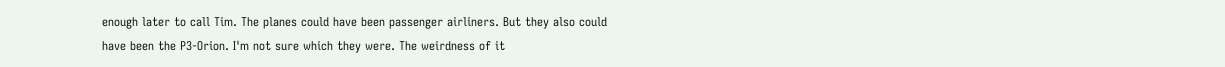enough later to call Tim. The planes could have been passenger airliners. But they also could have been the P3-Orion. I'm not sure which they were. The weirdness of it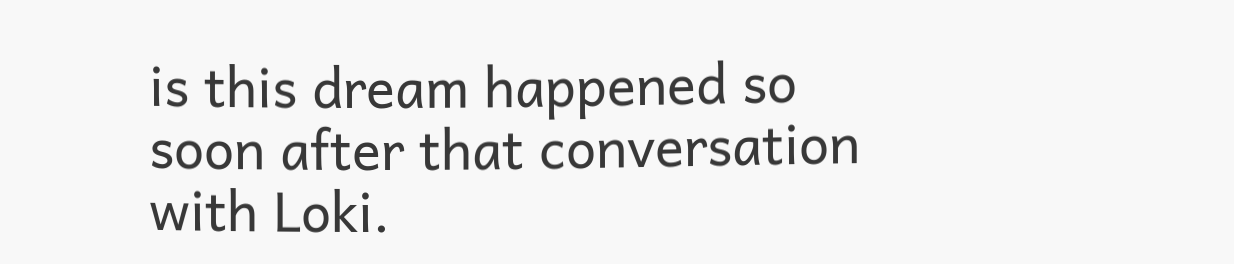is this dream happened so soon after that conversation with Loki.